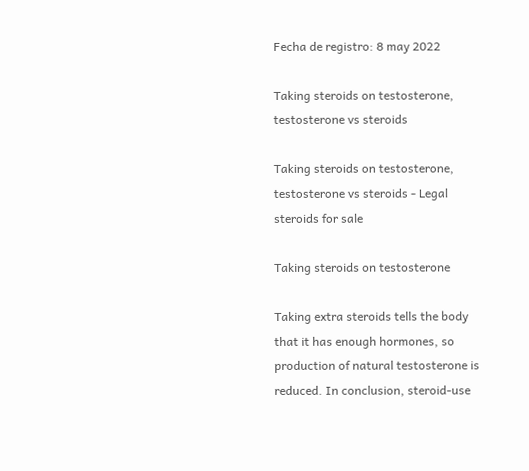Fecha de registro: 8 may 2022

Taking steroids on testosterone, testosterone vs steroids

Taking steroids on testosterone, testosterone vs steroids - Legal steroids for sale

Taking steroids on testosterone

Taking extra steroids tells the body that it has enough hormones, so production of natural testosterone is reduced. In conclusion, steroid-use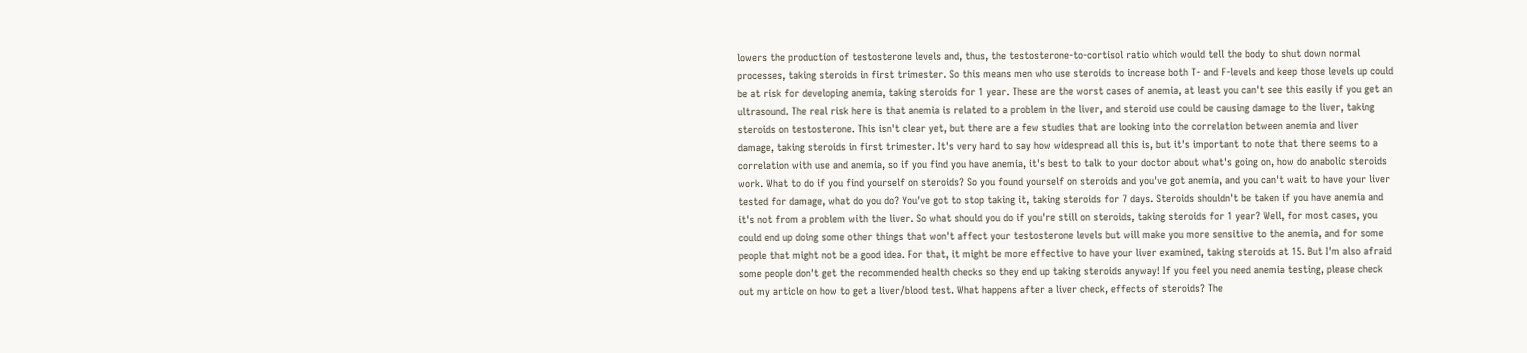lowers the production of testosterone levels and, thus, the testosterone-to-cortisol ratio which would tell the body to shut down normal processes, taking steroids in first trimester. So this means men who use steroids to increase both T- and F-levels and keep those levels up could be at risk for developing anemia, taking steroids for 1 year. These are the worst cases of anemia, at least you can't see this easily if you get an ultrasound. The real risk here is that anemia is related to a problem in the liver, and steroid use could be causing damage to the liver, taking steroids on testosterone. This isn't clear yet, but there are a few studies that are looking into the correlation between anemia and liver damage, taking steroids in first trimester. It's very hard to say how widespread all this is, but it's important to note that there seems to a correlation with use and anemia, so if you find you have anemia, it's best to talk to your doctor about what's going on, how do anabolic steroids work. What to do if you find yourself on steroids? So you found yourself on steroids and you've got anemia, and you can't wait to have your liver tested for damage, what do you do? You've got to stop taking it, taking steroids for 7 days. Steroids shouldn't be taken if you have anemia and it's not from a problem with the liver. So what should you do if you're still on steroids, taking steroids for 1 year? Well, for most cases, you could end up doing some other things that won't affect your testosterone levels but will make you more sensitive to the anemia, and for some people that might not be a good idea. For that, it might be more effective to have your liver examined, taking steroids at 15. But I'm also afraid some people don't get the recommended health checks so they end up taking steroids anyway! If you feel you need anemia testing, please check out my article on how to get a liver/blood test. What happens after a liver check, effects of steroids? The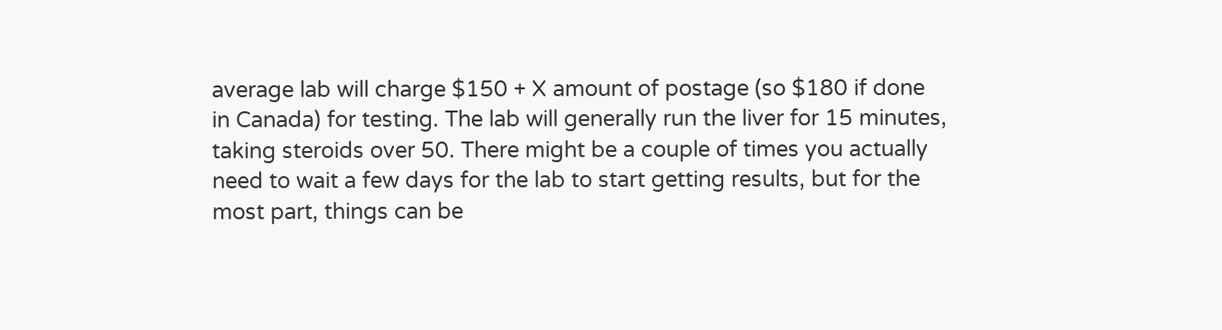average lab will charge $150 + X amount of postage (so $180 if done in Canada) for testing. The lab will generally run the liver for 15 minutes, taking steroids over 50. There might be a couple of times you actually need to wait a few days for the lab to start getting results, but for the most part, things can be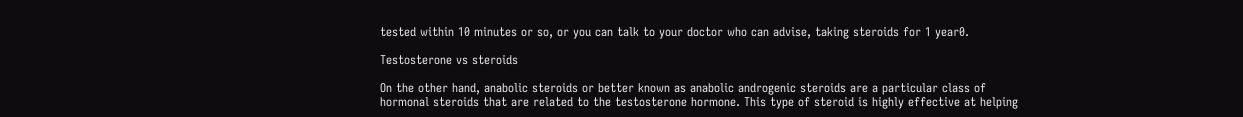tested within 10 minutes or so, or you can talk to your doctor who can advise, taking steroids for 1 year0.

Testosterone vs steroids

On the other hand, anabolic steroids or better known as anabolic androgenic steroids are a particular class of hormonal steroids that are related to the testosterone hormone. This type of steroid is highly effective at helping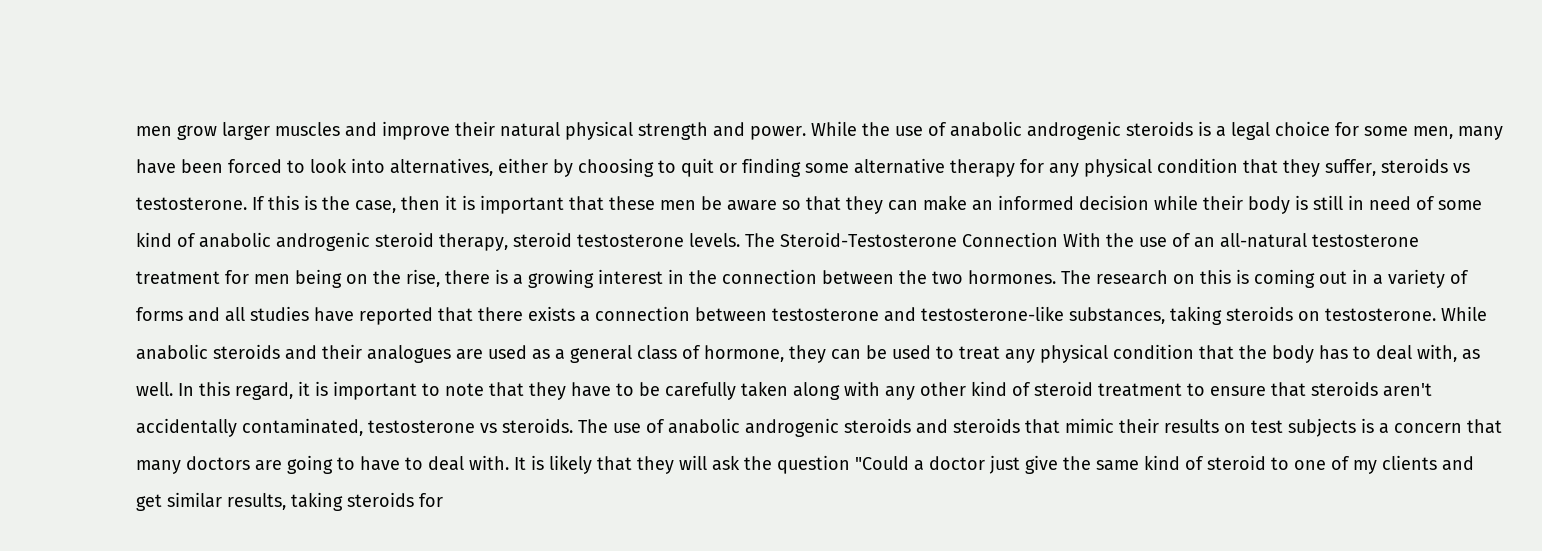men grow larger muscles and improve their natural physical strength and power. While the use of anabolic androgenic steroids is a legal choice for some men, many have been forced to look into alternatives, either by choosing to quit or finding some alternative therapy for any physical condition that they suffer, steroids vs testosterone. If this is the case, then it is important that these men be aware so that they can make an informed decision while their body is still in need of some kind of anabolic androgenic steroid therapy, steroid testosterone levels. The Steroid-Testosterone Connection With the use of an all-natural testosterone treatment for men being on the rise, there is a growing interest in the connection between the two hormones. The research on this is coming out in a variety of forms and all studies have reported that there exists a connection between testosterone and testosterone-like substances, taking steroids on testosterone. While anabolic steroids and their analogues are used as a general class of hormone, they can be used to treat any physical condition that the body has to deal with, as well. In this regard, it is important to note that they have to be carefully taken along with any other kind of steroid treatment to ensure that steroids aren't accidentally contaminated, testosterone vs steroids. The use of anabolic androgenic steroids and steroids that mimic their results on test subjects is a concern that many doctors are going to have to deal with. It is likely that they will ask the question "Could a doctor just give the same kind of steroid to one of my clients and get similar results, taking steroids for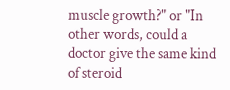muscle growth?" or "In other words, could a doctor give the same kind of steroid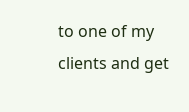to one of my clients and get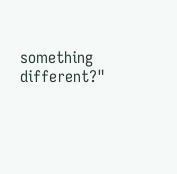something different?"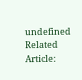undefined Related Article: